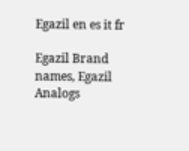Egazil en es it fr

Egazil Brand names, Egazil Analogs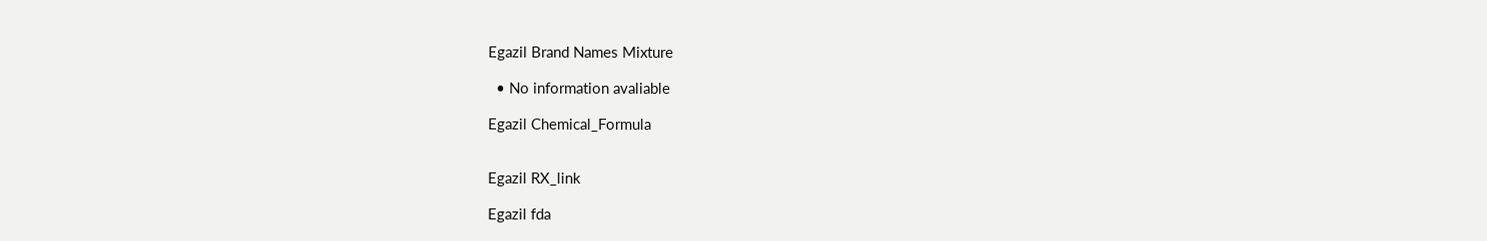Egazil Brand Names Mixture

  • No information avaliable

Egazil Chemical_Formula


Egazil RX_link

Egazil fda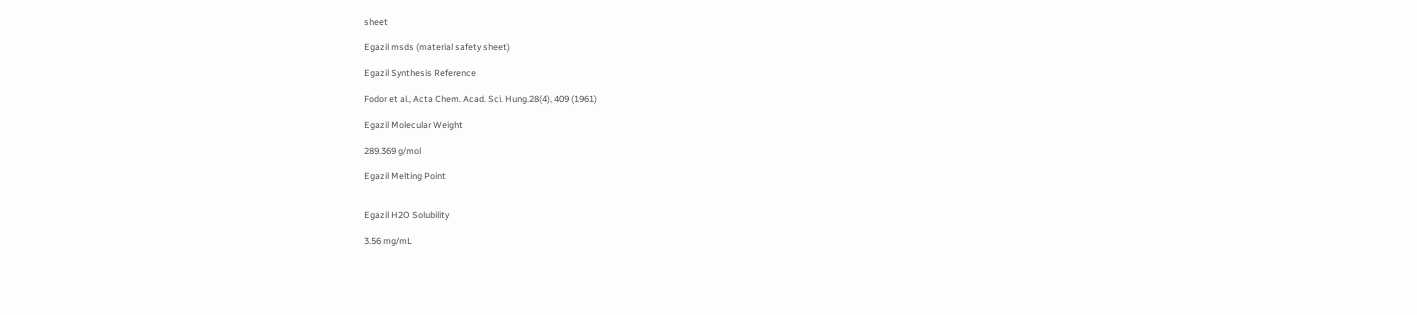sheet

Egazil msds (material safety sheet)

Egazil Synthesis Reference

Fodor et al., Acta Chem. Acad. Sci. Hung.28(4), 409 (1961)

Egazil Molecular Weight

289.369 g/mol

Egazil Melting Point


Egazil H2O Solubility

3.56 mg/mL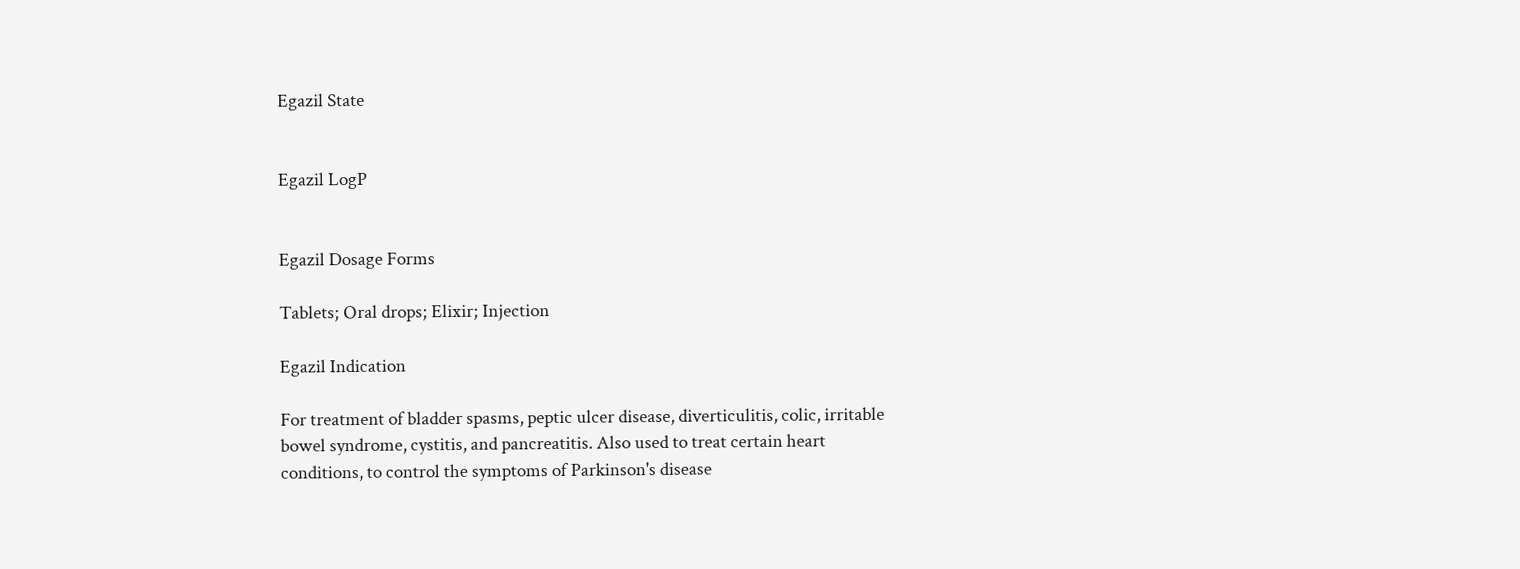Egazil State


Egazil LogP


Egazil Dosage Forms

Tablets; Oral drops; Elixir; Injection

Egazil Indication

For treatment of bladder spasms, peptic ulcer disease, diverticulitis, colic, irritable bowel syndrome, cystitis, and pancreatitis. Also used to treat certain heart conditions, to control the symptoms of Parkinson's disease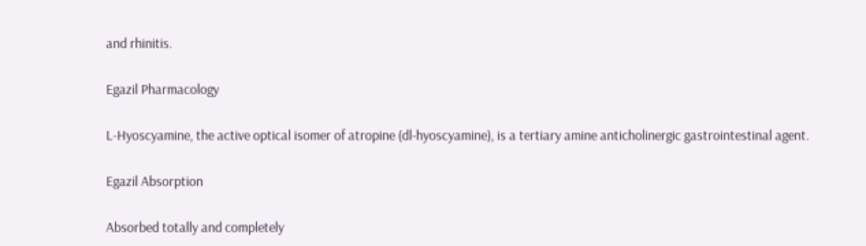and rhinitis.

Egazil Pharmacology

L-Hyoscyamine, the active optical isomer of atropine (dl-hyoscyamine), is a tertiary amine anticholinergic gastrointestinal agent.

Egazil Absorption

Absorbed totally and completely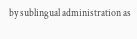by sublingual administration as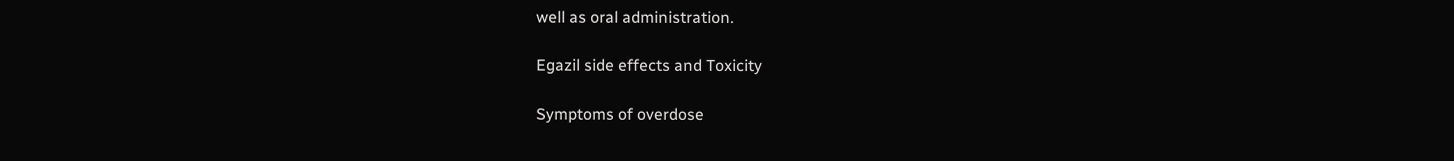well as oral administration.

Egazil side effects and Toxicity

Symptoms of overdose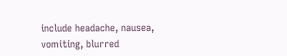include headache, nausea, vomiting, blurred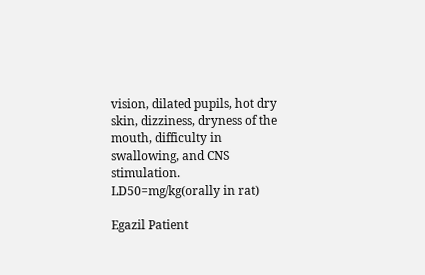vision, dilated pupils, hot dry skin, dizziness, dryness of the mouth, difficulty in swallowing, and CNS stimulation. LD50=mg/kg(orally in rat)

Egazil Patient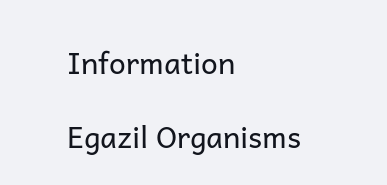Information

Egazil Organisms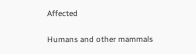Affected

Humans and other mammals